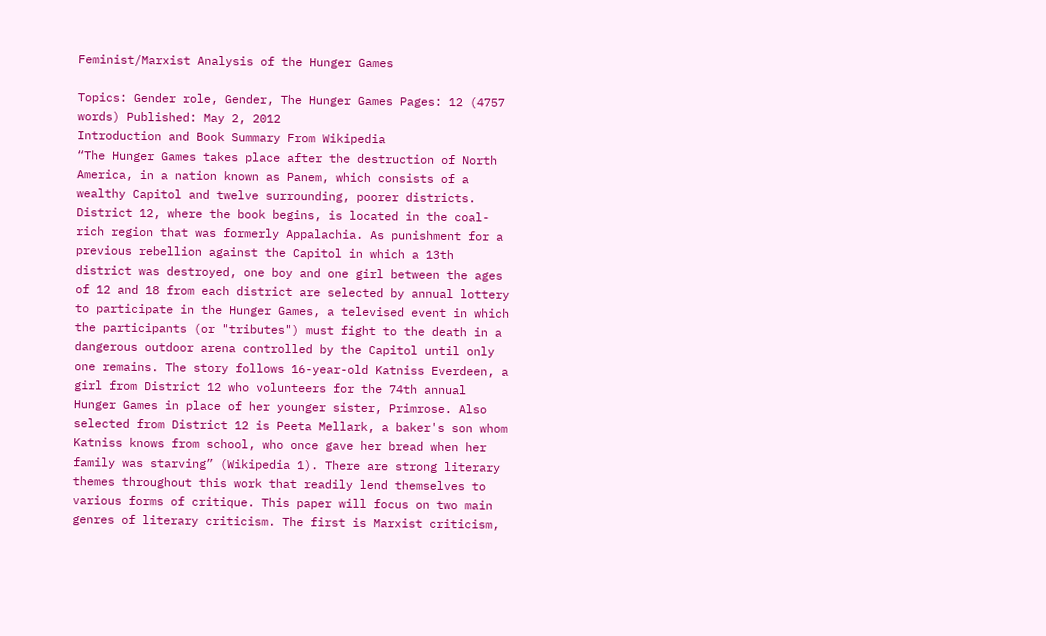Feminist/Marxist Analysis of the Hunger Games

Topics: Gender role, Gender, The Hunger Games Pages: 12 (4757 words) Published: May 2, 2012
Introduction and Book Summary From Wikipedia
“The Hunger Games takes place after the destruction of North America, in a nation known as Panem, which consists of a wealthy Capitol and twelve surrounding, poorer districts. District 12, where the book begins, is located in the coal-rich region that was formerly Appalachia. As punishment for a previous rebellion against the Capitol in which a 13th district was destroyed, one boy and one girl between the ages of 12 and 18 from each district are selected by annual lottery to participate in the Hunger Games, a televised event in which the participants (or "tributes") must fight to the death in a dangerous outdoor arena controlled by the Capitol until only one remains. The story follows 16-year-old Katniss Everdeen, a girl from District 12 who volunteers for the 74th annual Hunger Games in place of her younger sister, Primrose. Also selected from District 12 is Peeta Mellark, a baker's son whom Katniss knows from school, who once gave her bread when her family was starving” (Wikipedia 1). There are strong literary themes throughout this work that readily lend themselves to various forms of critique. This paper will focus on two main genres of literary criticism. The first is Marxist criticism,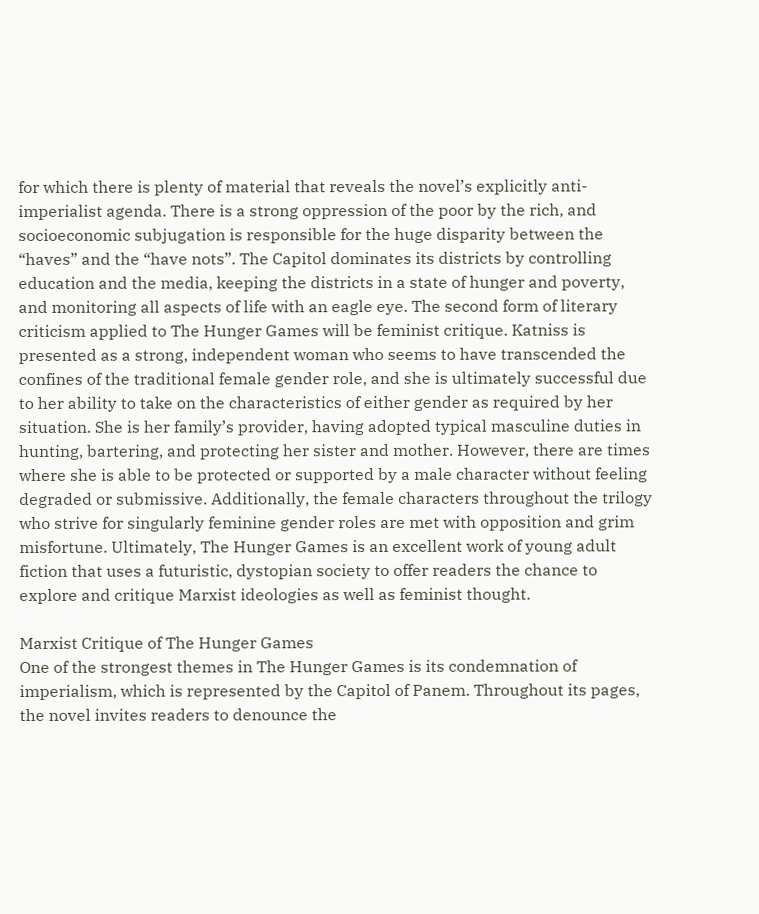for which there is plenty of material that reveals the novel’s explicitly anti-imperialist agenda. There is a strong oppression of the poor by the rich, and socioeconomic subjugation is responsible for the huge disparity between the “haves” and the “have nots”. The Capitol dominates its districts by controlling education and the media, keeping the districts in a state of hunger and poverty, and monitoring all aspects of life with an eagle eye. The second form of literary criticism applied to The Hunger Games will be feminist critique. Katniss is presented as a strong, independent woman who seems to have transcended the confines of the traditional female gender role, and she is ultimately successful due to her ability to take on the characteristics of either gender as required by her situation. She is her family’s provider, having adopted typical masculine duties in hunting, bartering, and protecting her sister and mother. However, there are times where she is able to be protected or supported by a male character without feeling degraded or submissive. Additionally, the female characters throughout the trilogy who strive for singularly feminine gender roles are met with opposition and grim misfortune. Ultimately, The Hunger Games is an excellent work of young adult fiction that uses a futuristic, dystopian society to offer readers the chance to explore and critique Marxist ideologies as well as feminist thought.

Marxist Critique of The Hunger Games
One of the strongest themes in The Hunger Games is its condemnation of imperialism, which is represented by the Capitol of Panem. Throughout its pages, the novel invites readers to denounce the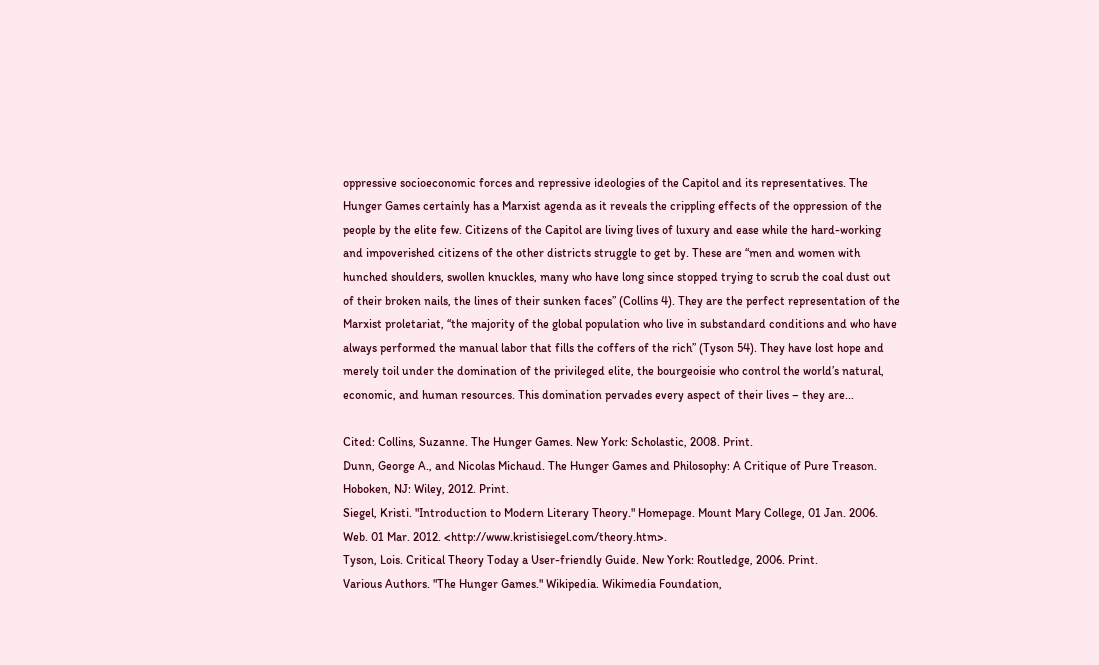oppressive socioeconomic forces and repressive ideologies of the Capitol and its representatives. The Hunger Games certainly has a Marxist agenda as it reveals the crippling effects of the oppression of the people by the elite few. Citizens of the Capitol are living lives of luxury and ease while the hard-working and impoverished citizens of the other districts struggle to get by. These are “men and women with hunched shoulders, swollen knuckles, many who have long since stopped trying to scrub the coal dust out of their broken nails, the lines of their sunken faces” (Collins 4). They are the perfect representation of the Marxist proletariat, “the majority of the global population who live in substandard conditions and who have always performed the manual labor that fills the coffers of the rich” (Tyson 54). They have lost hope and merely toil under the domination of the privileged elite, the bourgeoisie who control the world’s natural, economic, and human resources. This domination pervades every aspect of their lives – they are...

Cited: Collins, Suzanne. The Hunger Games. New York: Scholastic, 2008. Print.
Dunn, George A., and Nicolas Michaud. The Hunger Games and Philosophy: A Critique of Pure Treason. Hoboken, NJ: Wiley, 2012. Print.
Siegel, Kristi. "Introduction to Modern Literary Theory." Homepage. Mount Mary College, 01 Jan. 2006. Web. 01 Mar. 2012. <http://www.kristisiegel.com/theory.htm>.
Tyson, Lois. Critical Theory Today a User-friendly Guide. New York: Routledge, 2006. Print.
Various Authors. "The Hunger Games." Wikipedia. Wikimedia Foundation,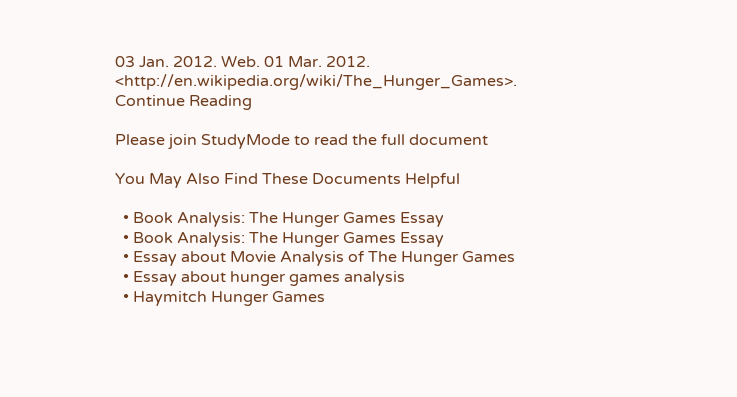03 Jan. 2012. Web. 01 Mar. 2012. <http://en.wikipedia.org/wiki/The_Hunger_Games>.
Continue Reading

Please join StudyMode to read the full document

You May Also Find These Documents Helpful

  • Book Analysis: The Hunger Games Essay
  • Book Analysis: The Hunger Games Essay
  • Essay about Movie Analysis of The Hunger Games
  • Essay about hunger games analysis
  • Haymitch Hunger Games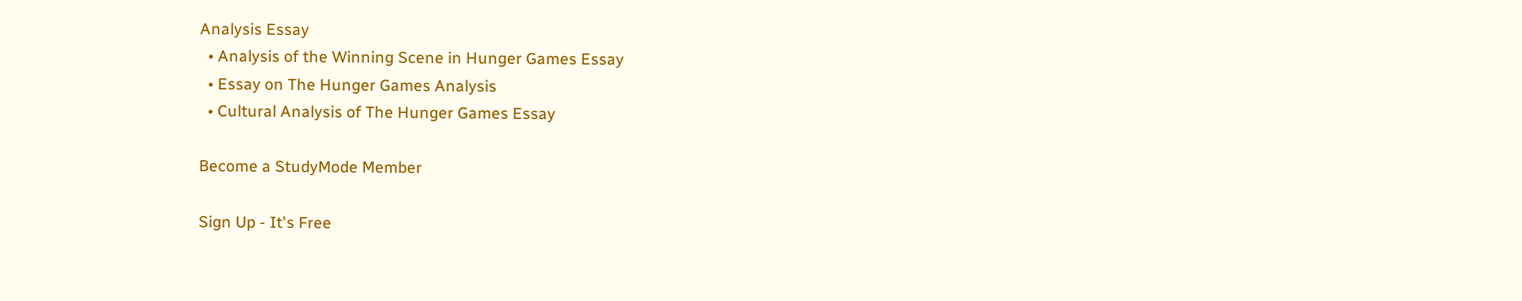Analysis Essay
  • Analysis of the Winning Scene in Hunger Games Essay
  • Essay on The Hunger Games Analysis
  • Cultural Analysis of The Hunger Games Essay

Become a StudyMode Member

Sign Up - It's Free